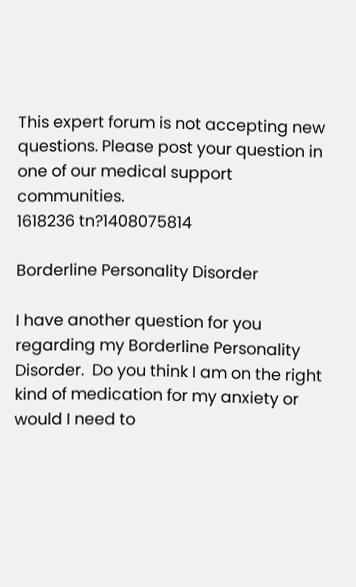This expert forum is not accepting new questions. Please post your question in one of our medical support communities.
1618236 tn?1408075814

Borderline Personality Disorder

I have another question for you regarding my Borderline Personality Disorder.  Do you think I am on the right kind of medication for my anxiety or would I need to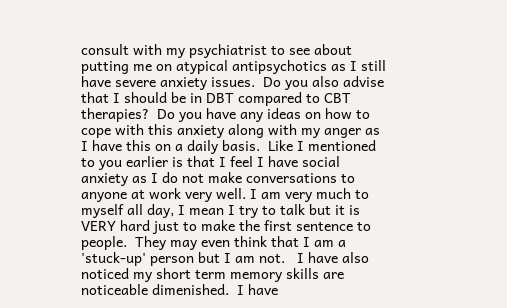consult with my psychiatrist to see about putting me on atypical antipsychotics as I still have severe anxiety issues.  Do you also advise that I should be in DBT compared to CBT therapies?  Do you have any ideas on how to cope with this anxiety along with my anger as I have this on a daily basis.  Like I mentioned to you earlier is that I feel I have social anxiety as I do not make conversations to anyone at work very well. I am very much to myself all day, I mean I try to talk but it is VERY hard just to make the first sentence to people.  They may even think that I am a 'stuck-up' person but I am not.   I have also noticed my short term memory skills are noticeable dimenished.  I have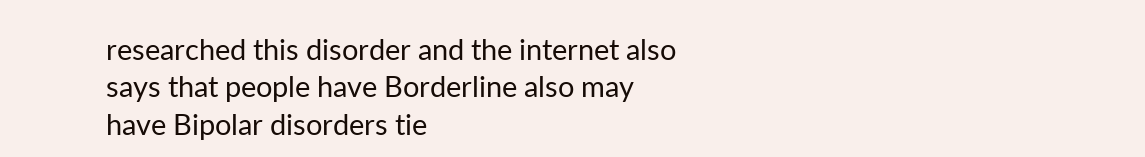researched this disorder and the internet also says that people have Borderline also may have Bipolar disorders tie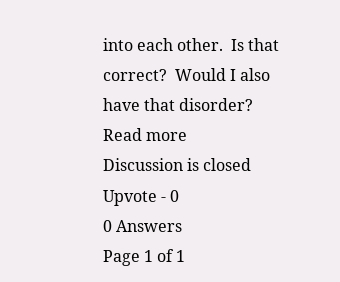into each other.  Is that correct?  Would I also have that disorder?
Read more
Discussion is closed
Upvote - 0
0 Answers
Page 1 of 1